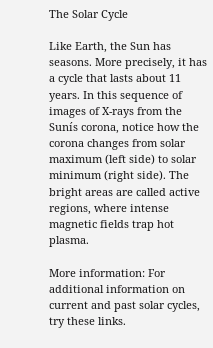The Solar Cycle

Like Earth, the Sun has seasons. More precisely, it has a cycle that lasts about 11 years. In this sequence of images of X-rays from the Sunís corona, notice how the corona changes from solar maximum (left side) to solar minimum (right side). The bright areas are called active regions, where intense magnetic fields trap hot plasma.

More information: For additional information on current and past solar cycles, try these links.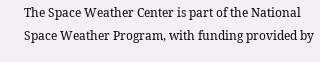The Space Weather Center is part of the National Space Weather Program, with funding provided by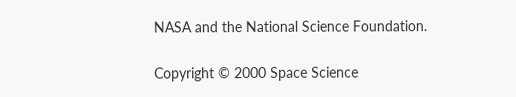NASA and the National Science Foundation.

Copyright © 2000 Space Science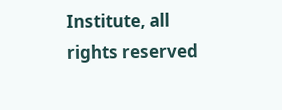Institute, all rights reserved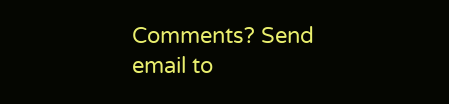Comments? Send email to